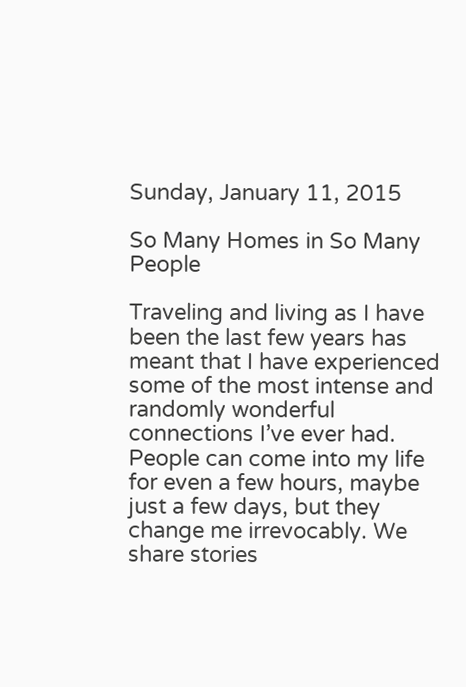Sunday, January 11, 2015

So Many Homes in So Many People

Traveling and living as I have been the last few years has meant that I have experienced some of the most intense and randomly wonderful connections I’ve ever had. People can come into my life for even a few hours, maybe just a few days, but they change me irrevocably. We share stories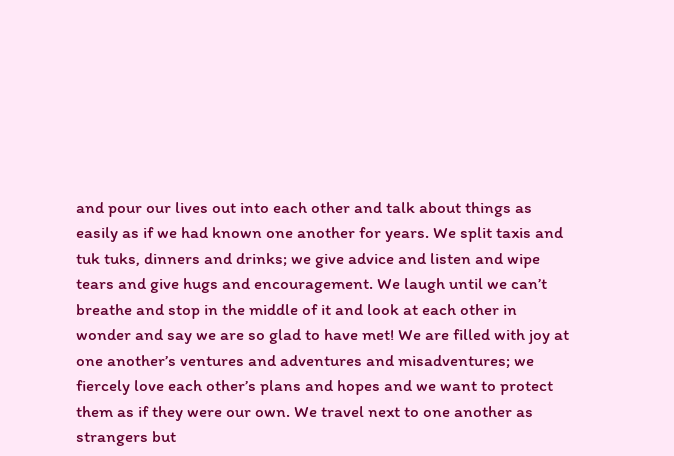and pour our lives out into each other and talk about things as easily as if we had known one another for years. We split taxis and tuk tuks, dinners and drinks; we give advice and listen and wipe tears and give hugs and encouragement. We laugh until we can’t breathe and stop in the middle of it and look at each other in wonder and say we are so glad to have met! We are filled with joy at one another’s ventures and adventures and misadventures; we fiercely love each other’s plans and hopes and we want to protect them as if they were our own. We travel next to one another as strangers but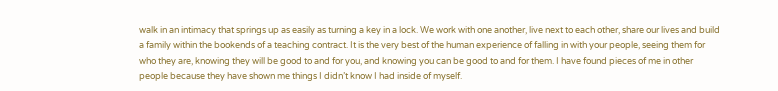walk in an intimacy that springs up as easily as turning a key in a lock. We work with one another, live next to each other, share our lives and build a family within the bookends of a teaching contract. It is the very best of the human experience of falling in with your people, seeing them for who they are, knowing they will be good to and for you, and knowing you can be good to and for them. I have found pieces of me in other people because they have shown me things I didn’t know I had inside of myself.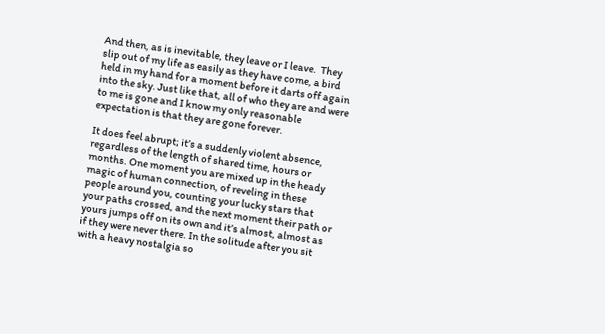And then, as is inevitable, they leave or I leave.  They slip out of my life as easily as they have come, a bird held in my hand for a moment before it darts off again into the sky. Just like that, all of who they are and were to me is gone and I know my only reasonable expectation is that they are gone forever.

It does feel abrupt; it’s a suddenly violent absence, regardless of the length of shared time, hours or months. One moment you are mixed up in the heady magic of human connection, of reveling in these people around you, counting your lucky stars that your paths crossed, and the next moment their path or yours jumps off on its own and it’s almost, almost as if they were never there. In the solitude after you sit with a heavy nostalgia so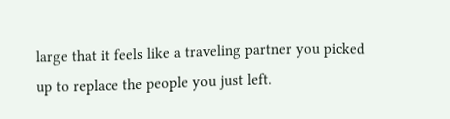large that it feels like a traveling partner you picked up to replace the people you just left.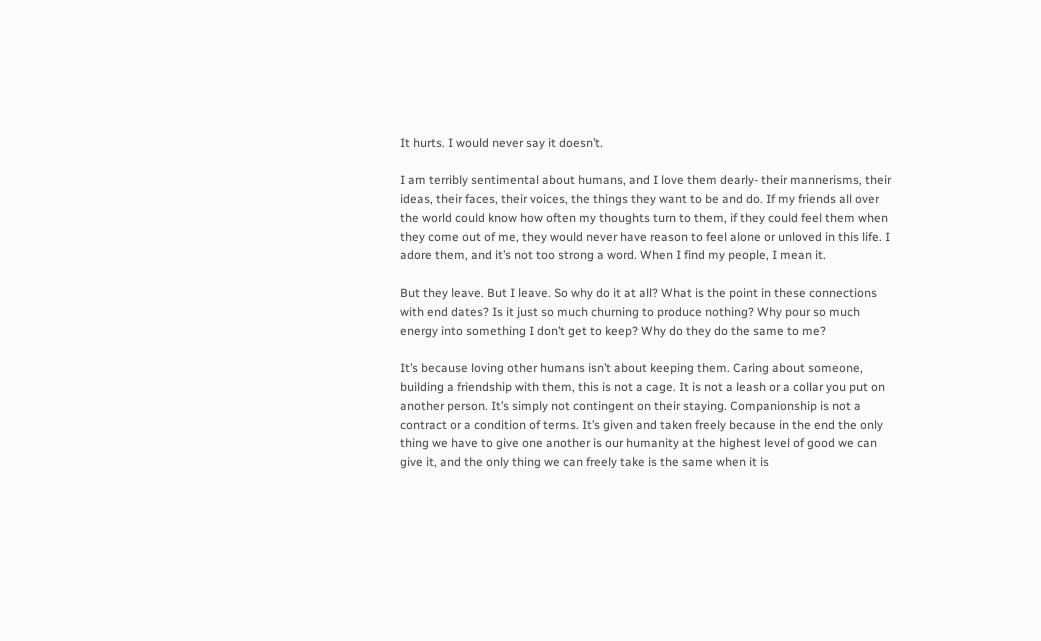It hurts. I would never say it doesn’t.

I am terribly sentimental about humans, and I love them dearly- their mannerisms, their ideas, their faces, their voices, the things they want to be and do. If my friends all over the world could know how often my thoughts turn to them, if they could feel them when they come out of me, they would never have reason to feel alone or unloved in this life. I adore them, and it’s not too strong a word. When I find my people, I mean it.

But they leave. But I leave. So why do it at all? What is the point in these connections with end dates? Is it just so much churning to produce nothing? Why pour so much energy into something I don’t get to keep? Why do they do the same to me?

It’s because loving other humans isn’t about keeping them. Caring about someone, building a friendship with them, this is not a cage. It is not a leash or a collar you put on another person. It’s simply not contingent on their staying. Companionship is not a contract or a condition of terms. It’s given and taken freely because in the end the only thing we have to give one another is our humanity at the highest level of good we can give it, and the only thing we can freely take is the same when it is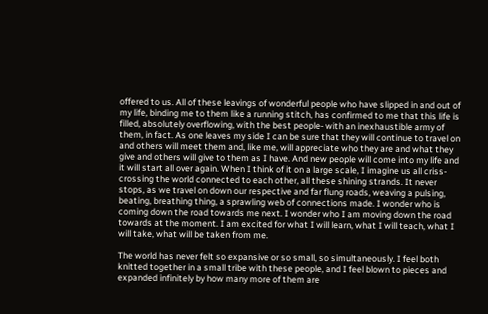offered to us. All of these leavings of wonderful people who have slipped in and out of my life, binding me to them like a running stitch, has confirmed to me that this life is filled, absolutely overflowing, with the best people- with an inexhaustible army of them, in fact. As one leaves my side I can be sure that they will continue to travel on and others will meet them and, like me, will appreciate who they are and what they give and others will give to them as I have. And new people will come into my life and it will start all over again. When I think of it on a large scale, I imagine us all criss-crossing the world connected to each other, all these shining strands. It never stops, as we travel on down our respective and far flung roads, weaving a pulsing, beating, breathing thing, a sprawling web of connections made. I wonder who is coming down the road towards me next. I wonder who I am moving down the road towards at the moment. I am excited for what I will learn, what I will teach, what I will take, what will be taken from me.

The world has never felt so expansive or so small, so simultaneously. I feel both knitted together in a small tribe with these people, and I feel blown to pieces and expanded infinitely by how many more of them are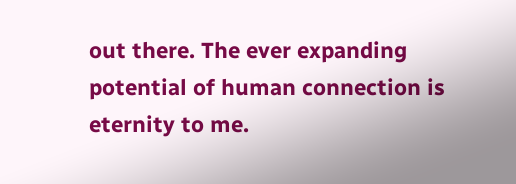out there. The ever expanding potential of human connection is eternity to me.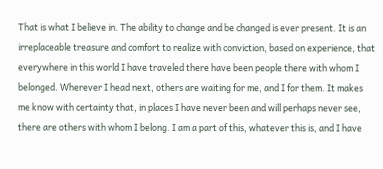That is what I believe in. The ability to change and be changed is ever present. It is an irreplaceable treasure and comfort to realize with conviction, based on experience, that everywhere in this world I have traveled there have been people there with whom I belonged. Wherever I head next, others are waiting for me, and I for them. It makes me know with certainty that, in places I have never been and will perhaps never see, there are others with whom I belong. I am a part of this, whatever this is, and I have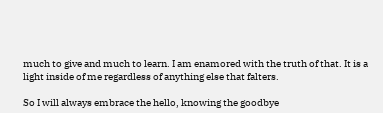much to give and much to learn. I am enamored with the truth of that. It is a light inside of me regardless of anything else that falters.

So I will always embrace the hello, knowing the goodbye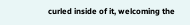curled inside of it, welcoming the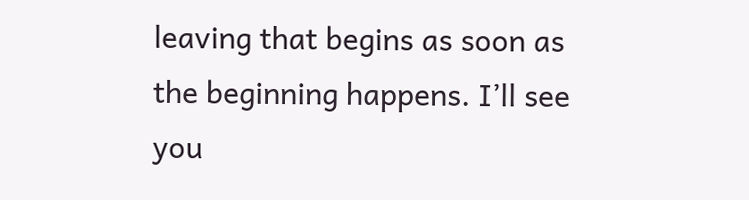leaving that begins as soon as the beginning happens. I’ll see you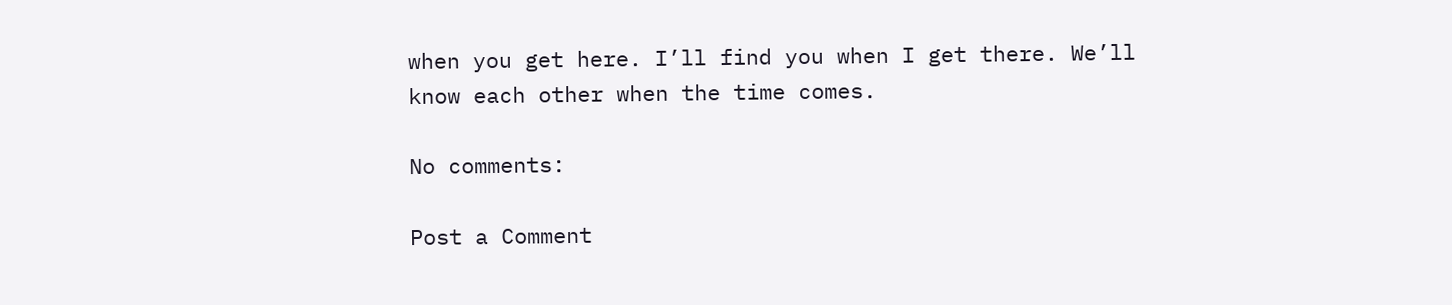when you get here. I’ll find you when I get there. We’ll know each other when the time comes.

No comments:

Post a Comment